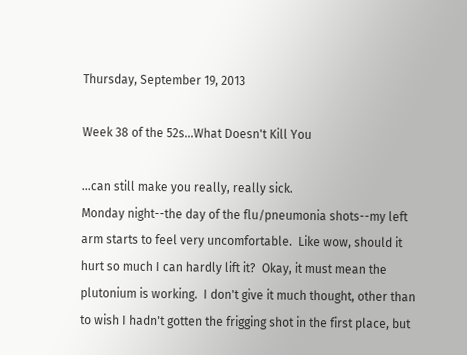Thursday, September 19, 2013

Week 38 of the 52s...What Doesn't Kill You

...can still make you really, really sick.
Monday night--the day of the flu/pneumonia shots--my left arm starts to feel very uncomfortable.  Like wow, should it hurt so much I can hardly lift it?  Okay, it must mean the plutonium is working.  I don't give it much thought, other than to wish I hadn't gotten the frigging shot in the first place, but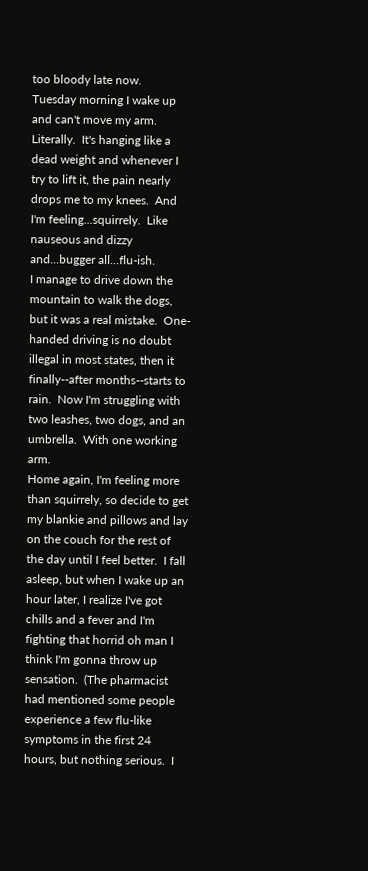too bloody late now.
Tuesday morning I wake up and can't move my arm.  Literally.  It's hanging like a dead weight and whenever I try to lift it, the pain nearly drops me to my knees.  And I'm feeling...squirrely.  Like nauseous and dizzy and...bugger all...flu-ish.
I manage to drive down the mountain to walk the dogs, but it was a real mistake.  One-handed driving is no doubt illegal in most states, then it finally--after months--starts to rain.  Now I'm struggling with two leashes, two dogs, and an umbrella.  With one working arm.
Home again, I'm feeling more than squirrely, so decide to get my blankie and pillows and lay on the couch for the rest of the day until I feel better.  I fall asleep, but when I wake up an hour later, I realize I've got chills and a fever and I'm fighting that horrid oh man I think I'm gonna throw up sensation.  (The pharmacist had mentioned some people experience a few flu-like symptoms in the first 24 hours, but nothing serious.  I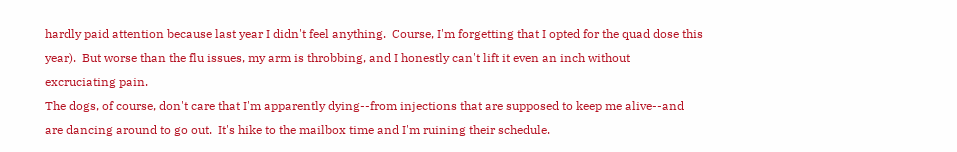hardly paid attention because last year I didn't feel anything.  Course, I'm forgetting that I opted for the quad dose this year).  But worse than the flu issues, my arm is throbbing, and I honestly can't lift it even an inch without excruciating pain.
The dogs, of course, don't care that I'm apparently dying--from injections that are supposed to keep me alive--and are dancing around to go out.  It's hike to the mailbox time and I'm ruining their schedule.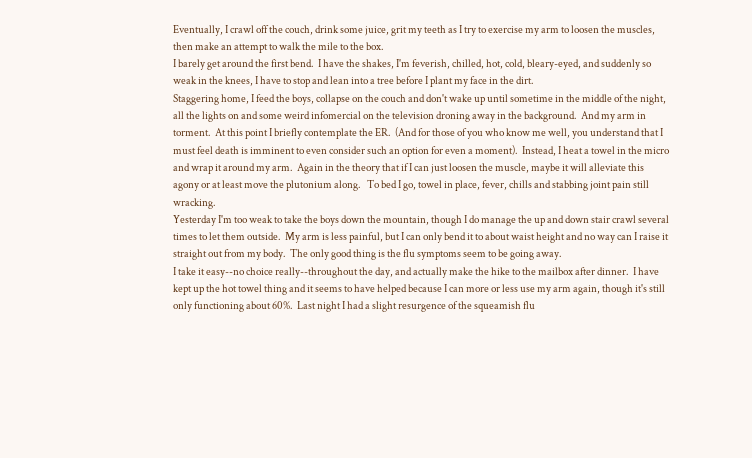Eventually, I crawl off the couch, drink some juice, grit my teeth as I try to exercise my arm to loosen the muscles, then make an attempt to walk the mile to the box.
I barely get around the first bend.  I have the shakes, I'm feverish, chilled, hot, cold, bleary-eyed, and suddenly so weak in the knees, I have to stop and lean into a tree before I plant my face in the dirt.
Staggering home, I feed the boys, collapse on the couch and don't wake up until sometime in the middle of the night, all the lights on and some weird infomercial on the television droning away in the background.  And my arm in torment.  At this point I briefly contemplate the ER.  (And for those of you who know me well, you understand that I must feel death is imminent to even consider such an option for even a moment).  Instead, I heat a towel in the micro and wrap it around my arm.  Again in the theory that if I can just loosen the muscle, maybe it will alleviate this agony or at least move the plutonium along.   To bed I go, towel in place, fever, chills and stabbing joint pain still wracking.
Yesterday I'm too weak to take the boys down the mountain, though I do manage the up and down stair crawl several times to let them outside.  My arm is less painful, but I can only bend it to about waist height and no way can I raise it straight out from my body.  The only good thing is the flu symptoms seem to be going away.
I take it easy--no choice really--throughout the day, and actually make the hike to the mailbox after dinner.  I have kept up the hot towel thing and it seems to have helped because I can more or less use my arm again, though it's still only functioning about 60%.  Last night I had a slight resurgence of the squeamish flu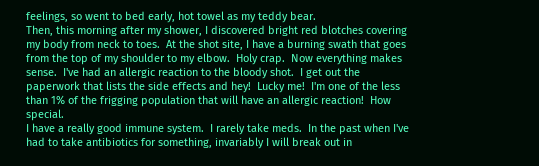feelings, so went to bed early, hot towel as my teddy bear.
Then, this morning after my shower, I discovered bright red blotches covering my body from neck to toes.  At the shot site, I have a burning swath that goes from the top of my shoulder to my elbow.  Holy crap.  Now everything makes sense.  I've had an allergic reaction to the bloody shot.  I get out the paperwork that lists the side effects and hey!  Lucky me!  I'm one of the less than 1% of the frigging population that will have an allergic reaction!  How special.
I have a really good immune system.  I rarely take meds.  In the past when I've had to take antibiotics for something, invariably I will break out in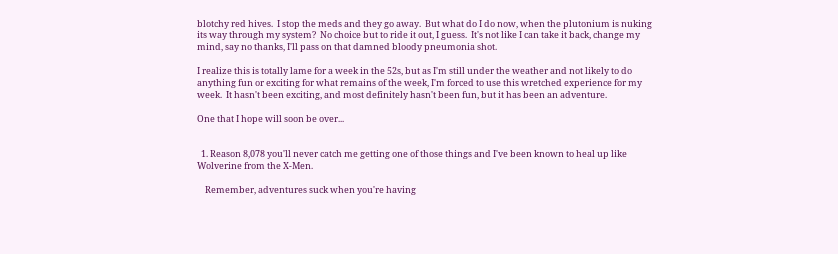blotchy red hives.  I stop the meds and they go away.  But what do I do now, when the plutonium is nuking its way through my system?  No choice but to ride it out, I guess.  It's not like I can take it back, change my mind, say no thanks, I'll pass on that damned bloody pneumonia shot.

I realize this is totally lame for a week in the 52s, but as I'm still under the weather and not likely to do anything fun or exciting for what remains of the week, I'm forced to use this wretched experience for my week.  It hasn't been exciting, and most definitely hasn't been fun, but it has been an adventure.

One that I hope will soon be over...


  1. Reason 8,078 you'll never catch me getting one of those things and I've been known to heal up like Wolverine from the X-Men.

    Remember, adventures suck when you're having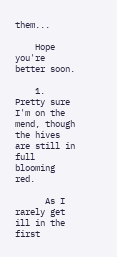them...

    Hope you're better soon.

    1. Pretty sure I'm on the mend, though the hives are still in full blooming red.

      As I rarely get ill in the first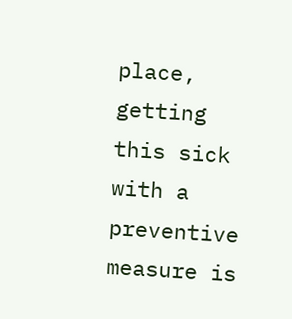place, getting this sick with a preventive measure is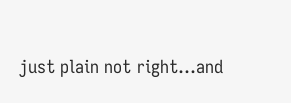just plain not right...and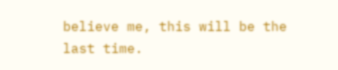believe me, this will be the last time.